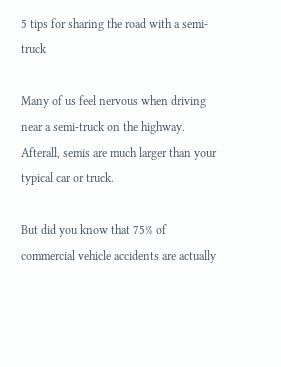5 tips for sharing the road with a semi-truck

Many of us feel nervous when driving near a semi-truck on the highway. Afterall, semis are much larger than your typical car or truck.

But did you know that 75% of commercial vehicle accidents are actually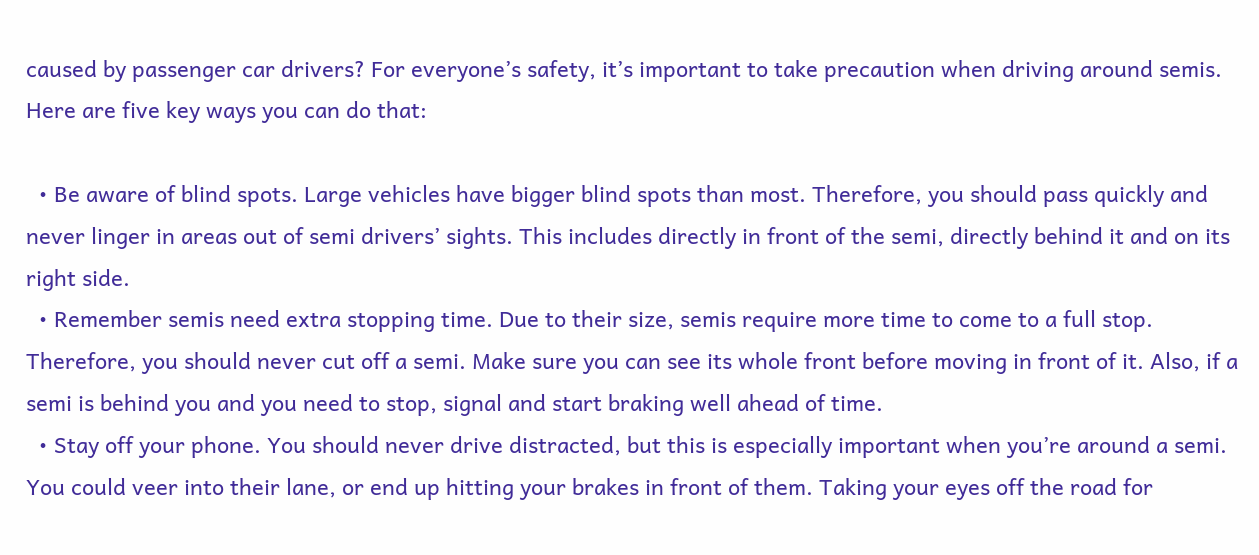caused by passenger car drivers? For everyone’s safety, it’s important to take precaution when driving around semis. Here are five key ways you can do that:

  • Be aware of blind spots. Large vehicles have bigger blind spots than most. Therefore, you should pass quickly and never linger in areas out of semi drivers’ sights. This includes directly in front of the semi, directly behind it and on its right side.
  • Remember semis need extra stopping time. Due to their size, semis require more time to come to a full stop. Therefore, you should never cut off a semi. Make sure you can see its whole front before moving in front of it. Also, if a semi is behind you and you need to stop, signal and start braking well ahead of time.
  • Stay off your phone. You should never drive distracted, but this is especially important when you’re around a semi. You could veer into their lane, or end up hitting your brakes in front of them. Taking your eyes off the road for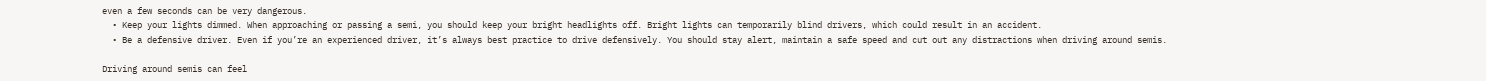even a few seconds can be very dangerous.
  • Keep your lights dimmed. When approaching or passing a semi, you should keep your bright headlights off. Bright lights can temporarily blind drivers, which could result in an accident.
  • Be a defensive driver. Even if you’re an experienced driver, it’s always best practice to drive defensively. You should stay alert, maintain a safe speed and cut out any distractions when driving around semis.

Driving around semis can feel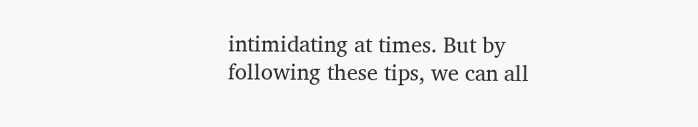intimidating at times. But by following these tips, we can all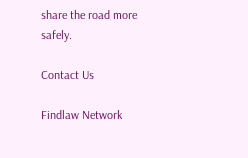share the road more safely.

Contact Us

Findlaw Network